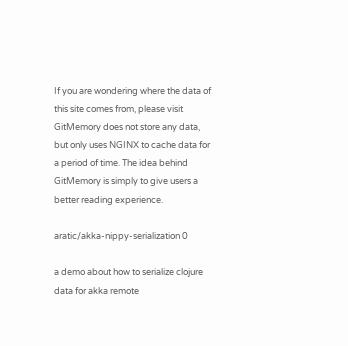If you are wondering where the data of this site comes from, please visit GitMemory does not store any data, but only uses NGINX to cache data for a period of time. The idea behind GitMemory is simply to give users a better reading experience.

aratic/akka-nippy-serialization 0

a demo about how to serialize clojure data for akka remote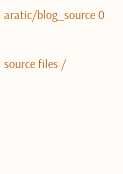aratic/blog_source 0

source files /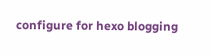configure for hexo blogging